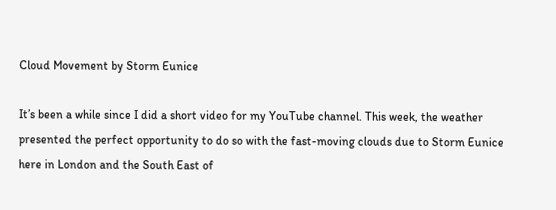Cloud Movement by Storm Eunice

It’s been a while since I did a short video for my YouTube channel. This week, the weather presented the perfect opportunity to do so with the fast-moving clouds due to Storm Eunice here in London and the South East of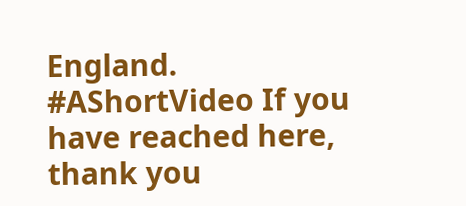England. #AShortVideo If you have reached here, thank you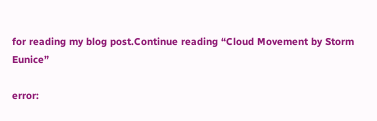for reading my blog post.Continue reading “Cloud Movement by Storm Eunice”

error: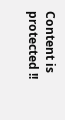Content is protected !!